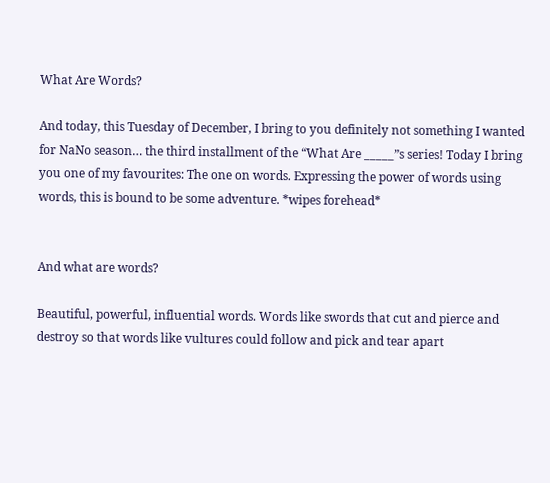What Are Words?

And today, this Tuesday of December, I bring to you definitely not something I wanted for NaNo season… the third installment of the “What Are _____”s series! Today I bring you one of my favourites: The one on words. Expressing the power of words using words, this is bound to be some adventure. *wipes forehead*


And what are words?

Beautiful, powerful, influential words. Words like swords that cut and pierce and destroy so that words like vultures could follow and pick and tear apart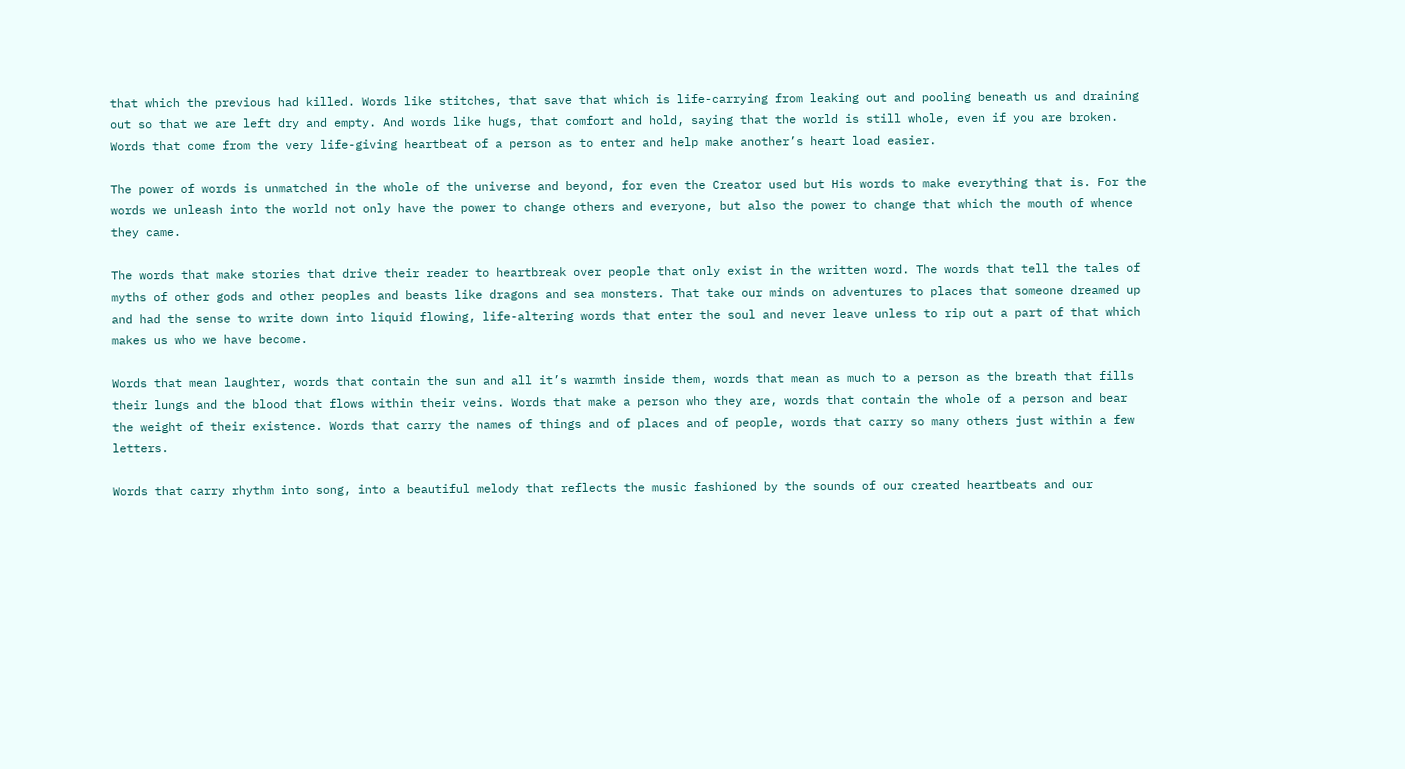that which the previous had killed. Words like stitches, that save that which is life-carrying from leaking out and pooling beneath us and draining out so that we are left dry and empty. And words like hugs, that comfort and hold, saying that the world is still whole, even if you are broken. Words that come from the very life-giving heartbeat of a person as to enter and help make another’s heart load easier.

The power of words is unmatched in the whole of the universe and beyond, for even the Creator used but His words to make everything that is. For the words we unleash into the world not only have the power to change others and everyone, but also the power to change that which the mouth of whence they came.

The words that make stories that drive their reader to heartbreak over people that only exist in the written word. The words that tell the tales of myths of other gods and other peoples and beasts like dragons and sea monsters. That take our minds on adventures to places that someone dreamed up and had the sense to write down into liquid flowing, life-altering words that enter the soul and never leave unless to rip out a part of that which makes us who we have become.

Words that mean laughter, words that contain the sun and all it’s warmth inside them, words that mean as much to a person as the breath that fills their lungs and the blood that flows within their veins. Words that make a person who they are, words that contain the whole of a person and bear the weight of their existence. Words that carry the names of things and of places and of people, words that carry so many others just within a few letters.

Words that carry rhythm into song, into a beautiful melody that reflects the music fashioned by the sounds of our created heartbeats and our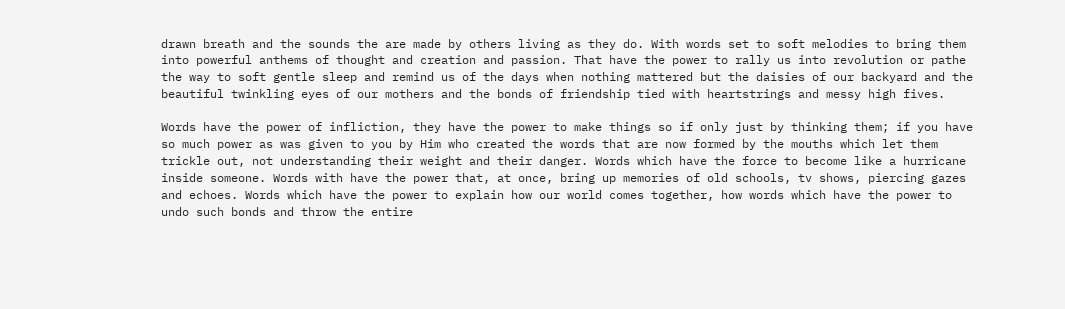drawn breath and the sounds the are made by others living as they do. With words set to soft melodies to bring them into powerful anthems of thought and creation and passion. That have the power to rally us into revolution or pathe the way to soft gentle sleep and remind us of the days when nothing mattered but the daisies of our backyard and the beautiful twinkling eyes of our mothers and the bonds of friendship tied with heartstrings and messy high fives.

Words have the power of infliction, they have the power to make things so if only just by thinking them; if you have so much power as was given to you by Him who created the words that are now formed by the mouths which let them trickle out, not understanding their weight and their danger. Words which have the force to become like a hurricane inside someone. Words with have the power that, at once, bring up memories of old schools, tv shows, piercing gazes and echoes. Words which have the power to explain how our world comes together, how words which have the power to undo such bonds and throw the entire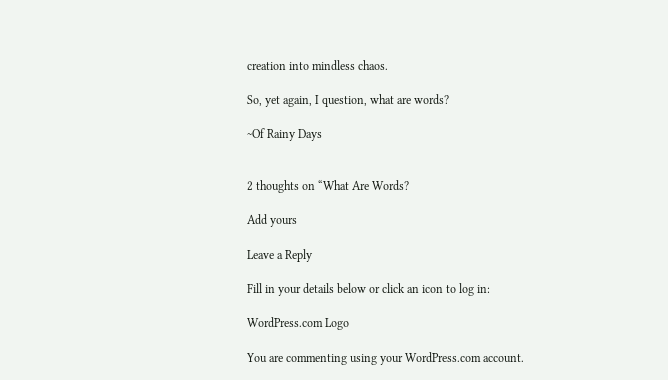creation into mindless chaos.

So, yet again, I question, what are words?

~Of Rainy Days


2 thoughts on “What Are Words?

Add yours

Leave a Reply

Fill in your details below or click an icon to log in:

WordPress.com Logo

You are commenting using your WordPress.com account.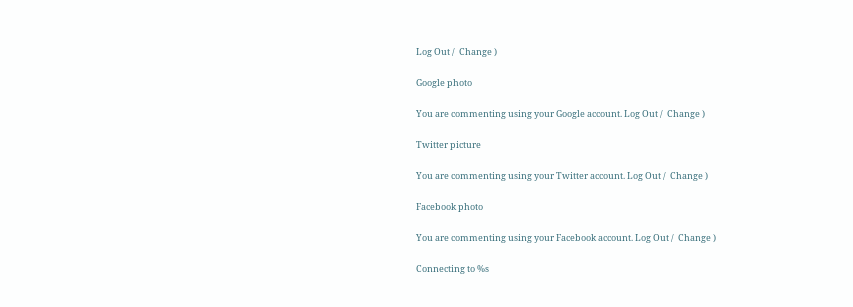Log Out /  Change )

Google photo

You are commenting using your Google account. Log Out /  Change )

Twitter picture

You are commenting using your Twitter account. Log Out /  Change )

Facebook photo

You are commenting using your Facebook account. Log Out /  Change )

Connecting to %s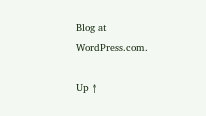Blog at WordPress.com.

Up ↑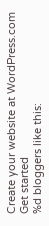Create your website at WordPress.com
Get started
%d bloggers like this: